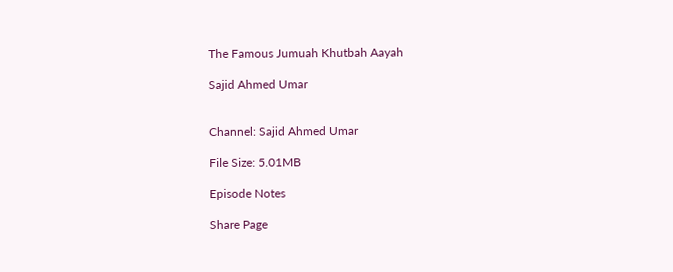The Famous Jumuah Khutbah Aayah

Sajid Ahmed Umar


Channel: Sajid Ahmed Umar

File Size: 5.01MB

Episode Notes

Share Page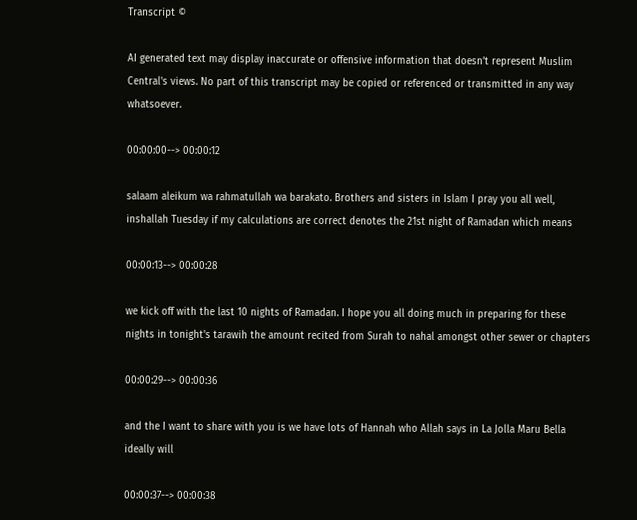Transcript ©

AI generated text may display inaccurate or offensive information that doesn’t represent Muslim Central's views. No part of this transcript may be copied or referenced or transmitted in any way whatsoever.

00:00:00--> 00:00:12

salaam aleikum wa rahmatullah wa barakato. Brothers and sisters in Islam I pray you all well, inshallah Tuesday if my calculations are correct denotes the 21st night of Ramadan which means

00:00:13--> 00:00:28

we kick off with the last 10 nights of Ramadan. I hope you all doing much in preparing for these nights in tonight's tarawih the amount recited from Surah to nahal amongst other sewer or chapters

00:00:29--> 00:00:36

and the I want to share with you is we have lots of Hannah who Allah says in La Jolla Maru Bella ideally will

00:00:37--> 00:00:38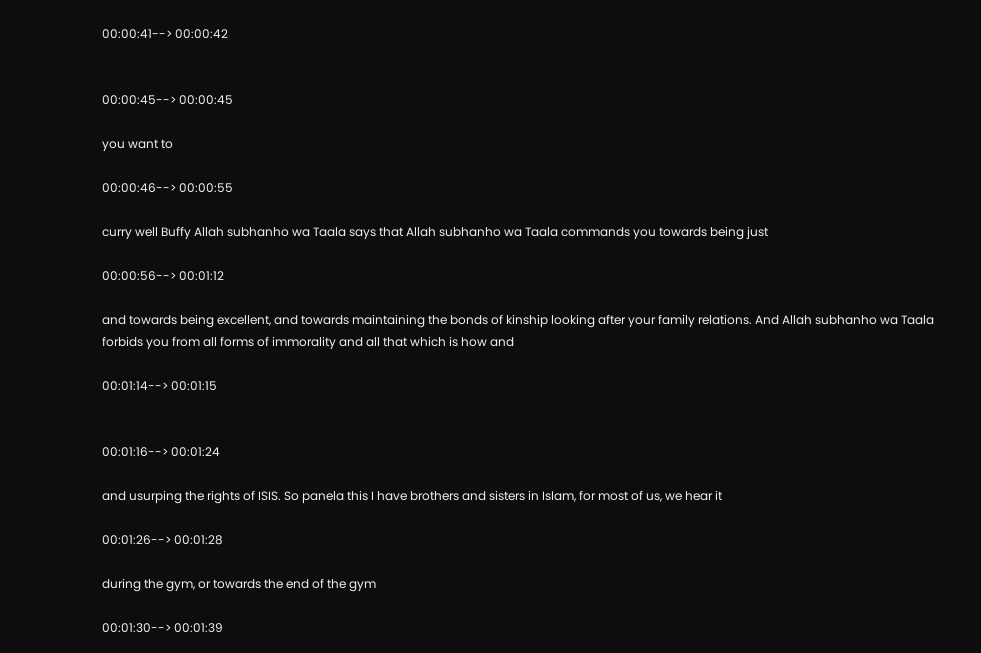00:00:41--> 00:00:42


00:00:45--> 00:00:45

you want to

00:00:46--> 00:00:55

curry well Buffy Allah subhanho wa Taala says that Allah subhanho wa Taala commands you towards being just

00:00:56--> 00:01:12

and towards being excellent, and towards maintaining the bonds of kinship looking after your family relations. And Allah subhanho wa Taala forbids you from all forms of immorality and all that which is how and

00:01:14--> 00:01:15


00:01:16--> 00:01:24

and usurping the rights of ISIS. So panela this I have brothers and sisters in Islam, for most of us, we hear it

00:01:26--> 00:01:28

during the gym, or towards the end of the gym

00:01:30--> 00:01:39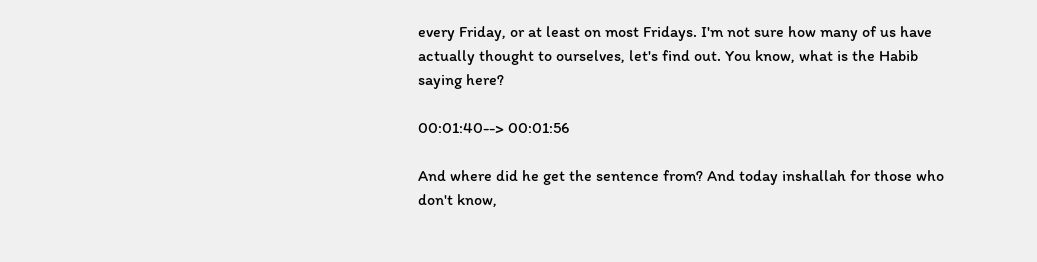every Friday, or at least on most Fridays. I'm not sure how many of us have actually thought to ourselves, let's find out. You know, what is the Habib saying here?

00:01:40--> 00:01:56

And where did he get the sentence from? And today inshallah for those who don't know,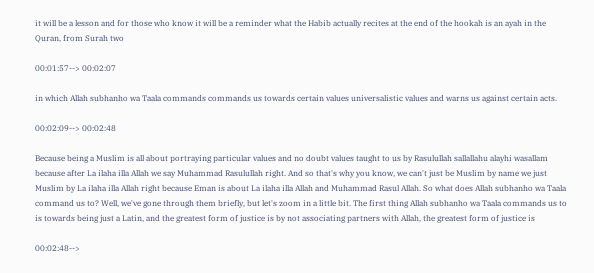it will be a lesson and for those who know it will be a reminder what the Habib actually recites at the end of the hookah is an ayah in the Quran, from Surah two

00:01:57--> 00:02:07

in which Allah subhanho wa Taala commands commands us towards certain values universalistic values and warns us against certain acts.

00:02:09--> 00:02:48

Because being a Muslim is all about portraying particular values and no doubt values taught to us by Rasulullah sallallahu alayhi wasallam because after La ilaha illa Allah we say Muhammad Rasulullah right. And so that's why you know, we can't just be Muslim by name we just Muslim by La ilaha illa Allah right because Eman is about La ilaha illa Allah and Muhammad Rasul Allah. So what does Allah subhanho wa Taala command us to? Well, we've gone through them briefly, but let's zoom in a little bit. The first thing Allah subhanho wa Taala commands us to is towards being just a Latin, and the greatest form of justice is by not associating partners with Allah, the greatest form of justice is

00:02:48-->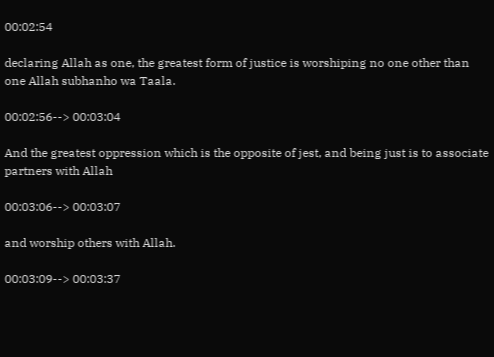00:02:54

declaring Allah as one, the greatest form of justice is worshiping no one other than one Allah subhanho wa Taala.

00:02:56--> 00:03:04

And the greatest oppression which is the opposite of jest, and being just is to associate partners with Allah

00:03:06--> 00:03:07

and worship others with Allah.

00:03:09--> 00:03:37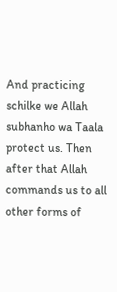And practicing schilke we Allah subhanho wa Taala protect us. Then after that Allah commands us to all other forms of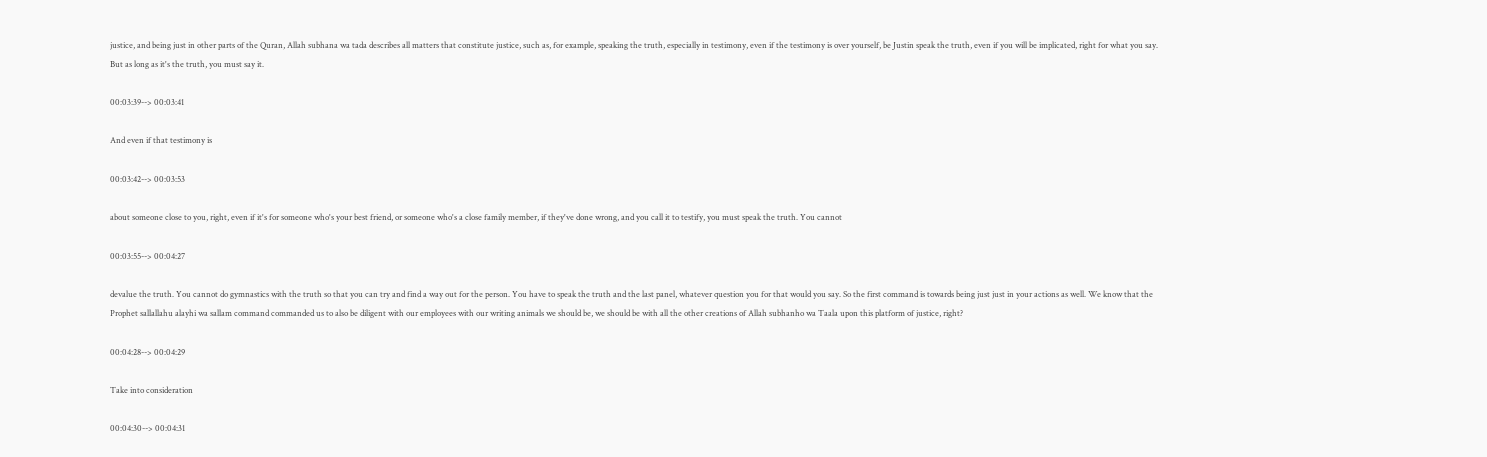justice, and being just in other parts of the Quran, Allah subhana wa tada describes all matters that constitute justice, such as, for example, speaking the truth, especially in testimony, even if the testimony is over yourself, be Justin speak the truth, even if you will be implicated, right for what you say. But as long as it's the truth, you must say it.

00:03:39--> 00:03:41

And even if that testimony is

00:03:42--> 00:03:53

about someone close to you, right, even if it's for someone who's your best friend, or someone who's a close family member, if they've done wrong, and you call it to testify, you must speak the truth. You cannot

00:03:55--> 00:04:27

devalue the truth. You cannot do gymnastics with the truth so that you can try and find a way out for the person. You have to speak the truth and the last panel, whatever question you for that would you say. So the first command is towards being just just in your actions as well. We know that the Prophet sallallahu alayhi wa sallam command commanded us to also be diligent with our employees with our writing animals we should be, we should be with all the other creations of Allah subhanho wa Taala upon this platform of justice, right?

00:04:28--> 00:04:29

Take into consideration

00:04:30--> 00:04:31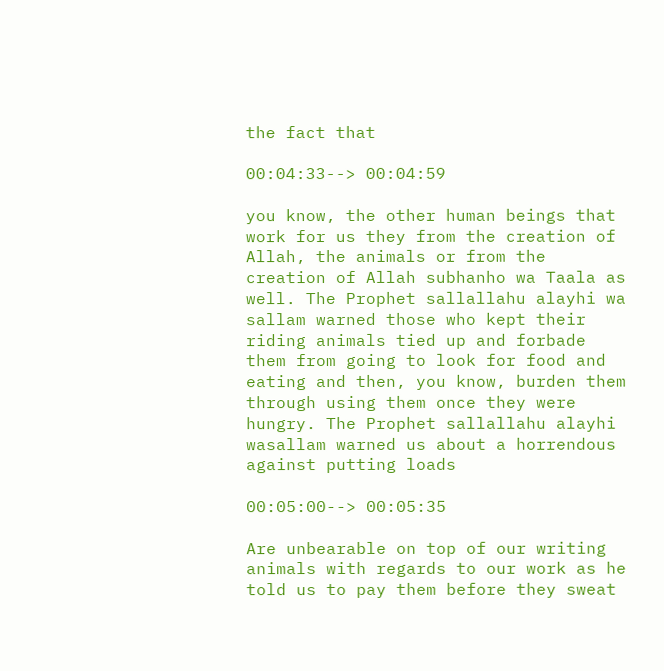the fact that

00:04:33--> 00:04:59

you know, the other human beings that work for us they from the creation of Allah, the animals or from the creation of Allah subhanho wa Taala as well. The Prophet sallallahu alayhi wa sallam warned those who kept their riding animals tied up and forbade them from going to look for food and eating and then, you know, burden them through using them once they were hungry. The Prophet sallallahu alayhi wasallam warned us about a horrendous against putting loads

00:05:00--> 00:05:35

Are unbearable on top of our writing animals with regards to our work as he told us to pay them before they sweat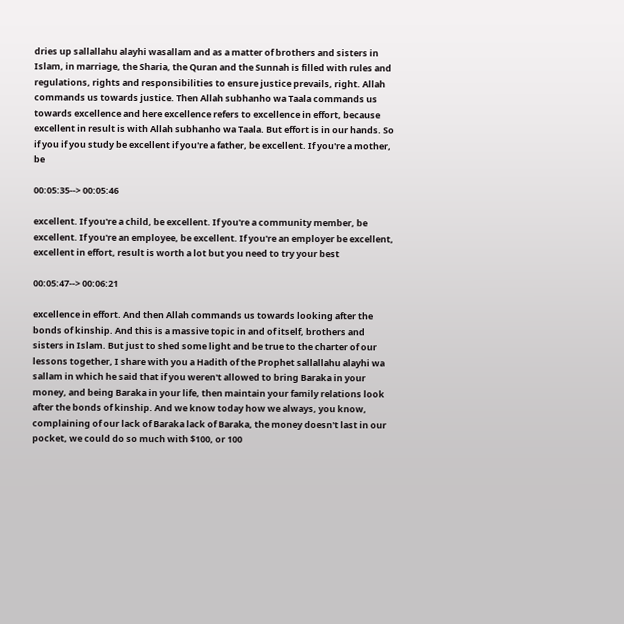dries up sallallahu alayhi wasallam and as a matter of brothers and sisters in Islam, in marriage, the Sharia, the Quran and the Sunnah is filled with rules and regulations, rights and responsibilities to ensure justice prevails, right. Allah commands us towards justice. Then Allah subhanho wa Taala commands us towards excellence and here excellence refers to excellence in effort, because excellent in result is with Allah subhanho wa Taala. But effort is in our hands. So if you if you study be excellent if you're a father, be excellent. If you're a mother, be

00:05:35--> 00:05:46

excellent. If you're a child, be excellent. If you're a community member, be excellent. If you're an employee, be excellent. If you're an employer be excellent, excellent in effort, result is worth a lot but you need to try your best

00:05:47--> 00:06:21

excellence in effort. And then Allah commands us towards looking after the bonds of kinship. And this is a massive topic in and of itself, brothers and sisters in Islam. But just to shed some light and be true to the charter of our lessons together, I share with you a Hadith of the Prophet sallallahu alayhi wa sallam in which he said that if you weren't allowed to bring Baraka in your money, and being Baraka in your life, then maintain your family relations look after the bonds of kinship. And we know today how we always, you know, complaining of our lack of Baraka lack of Baraka, the money doesn't last in our pocket, we could do so much with $100, or 100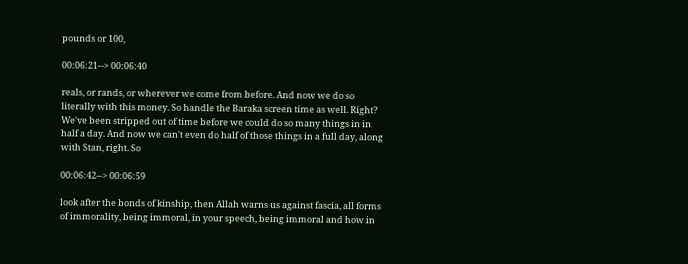pounds or 100,

00:06:21--> 00:06:40

reals, or rands, or wherever we come from before. And now we do so literally with this money. So handle the Baraka screen time as well. Right? We've been stripped out of time before we could do so many things in in half a day. And now we can't even do half of those things in a full day, along with Stan, right. So

00:06:42--> 00:06:59

look after the bonds of kinship, then Allah warns us against fascia, all forms of immorality, being immoral, in your speech, being immoral and how in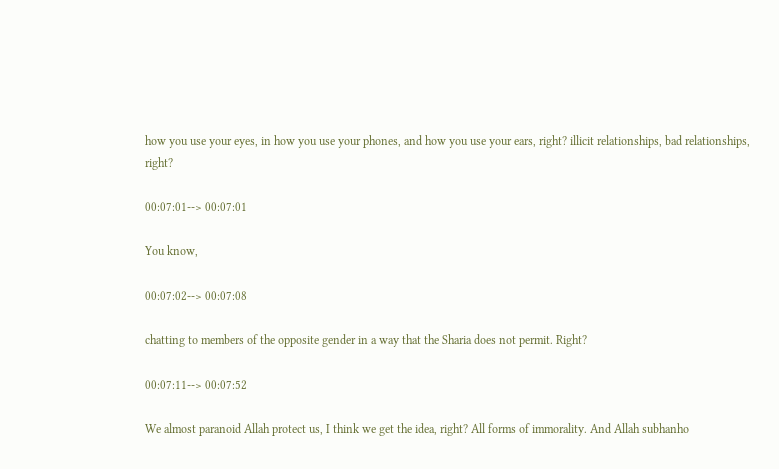how you use your eyes, in how you use your phones, and how you use your ears, right? illicit relationships, bad relationships, right?

00:07:01--> 00:07:01

You know,

00:07:02--> 00:07:08

chatting to members of the opposite gender in a way that the Sharia does not permit. Right?

00:07:11--> 00:07:52

We almost paranoid Allah protect us, I think we get the idea, right? All forms of immorality. And Allah subhanho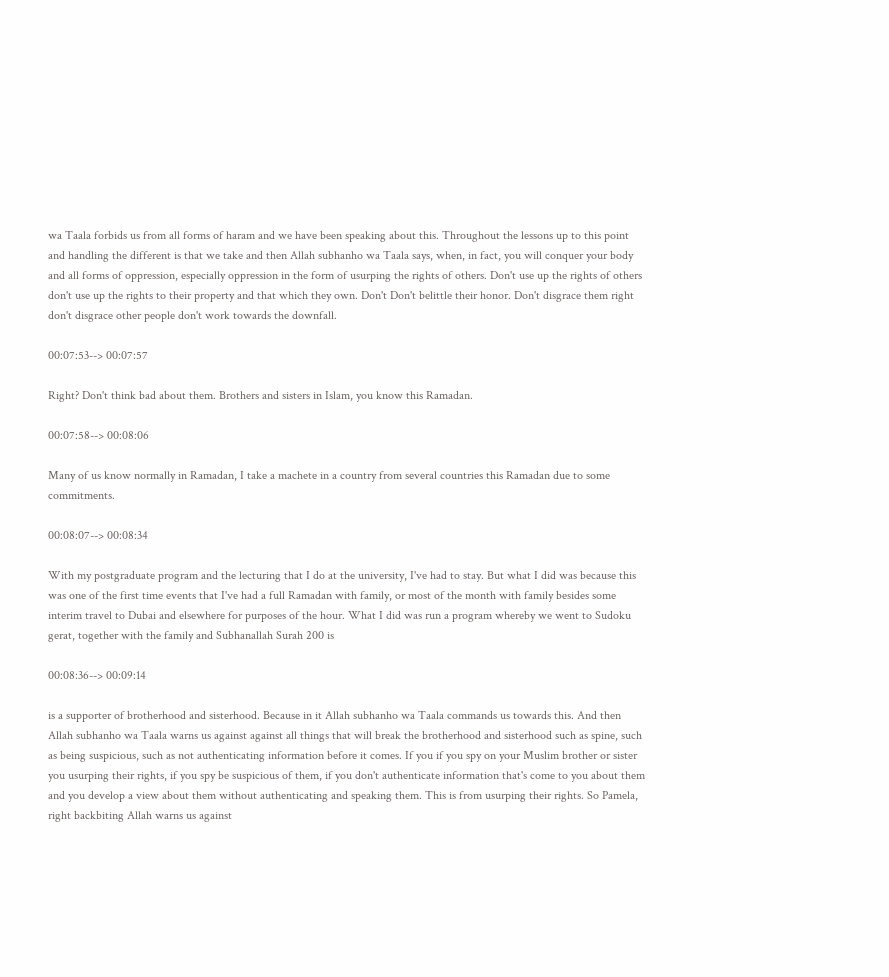wa Taala forbids us from all forms of haram and we have been speaking about this. Throughout the lessons up to this point and handling the different is that we take and then Allah subhanho wa Taala says, when, in fact, you will conquer your body and all forms of oppression, especially oppression in the form of usurping the rights of others. Don't use up the rights of others don't use up the rights to their property and that which they own. Don't Don't belittle their honor. Don't disgrace them right don't disgrace other people don't work towards the downfall.

00:07:53--> 00:07:57

Right? Don't think bad about them. Brothers and sisters in Islam, you know this Ramadan.

00:07:58--> 00:08:06

Many of us know normally in Ramadan, I take a machete in a country from several countries this Ramadan due to some commitments.

00:08:07--> 00:08:34

With my postgraduate program and the lecturing that I do at the university, I've had to stay. But what I did was because this was one of the first time events that I've had a full Ramadan with family, or most of the month with family besides some interim travel to Dubai and elsewhere for purposes of the hour. What I did was run a program whereby we went to Sudoku gerat, together with the family and Subhanallah Surah 200 is

00:08:36--> 00:09:14

is a supporter of brotherhood and sisterhood. Because in it Allah subhanho wa Taala commands us towards this. And then Allah subhanho wa Taala warns us against against all things that will break the brotherhood and sisterhood such as spine, such as being suspicious, such as not authenticating information before it comes. If you if you spy on your Muslim brother or sister you usurping their rights, if you spy be suspicious of them, if you don't authenticate information that's come to you about them and you develop a view about them without authenticating and speaking them. This is from usurping their rights. So Pamela, right backbiting Allah warns us against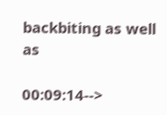backbiting as well as

00:09:14-->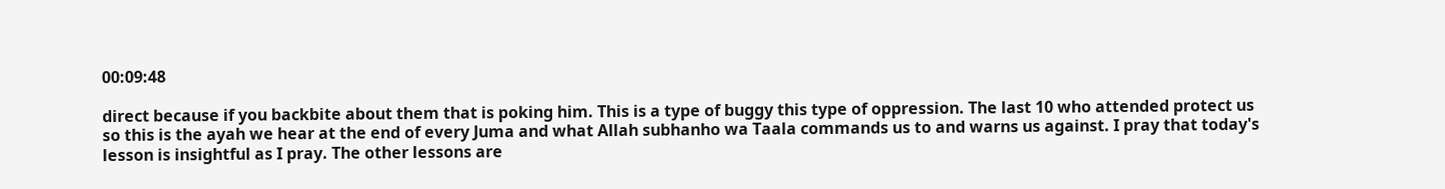00:09:48

direct because if you backbite about them that is poking him. This is a type of buggy this type of oppression. The last 10 who attended protect us so this is the ayah we hear at the end of every Juma and what Allah subhanho wa Taala commands us to and warns us against. I pray that today's lesson is insightful as I pray. The other lessons are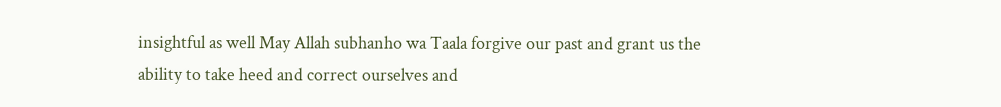insightful as well May Allah subhanho wa Taala forgive our past and grant us the ability to take heed and correct ourselves and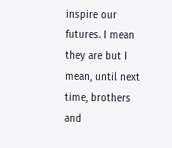inspire our futures. I mean they are but I mean, until next time, brothers and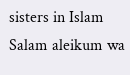sisters in Islam Salam aleikum wa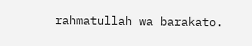rahmatullah wa barakato.